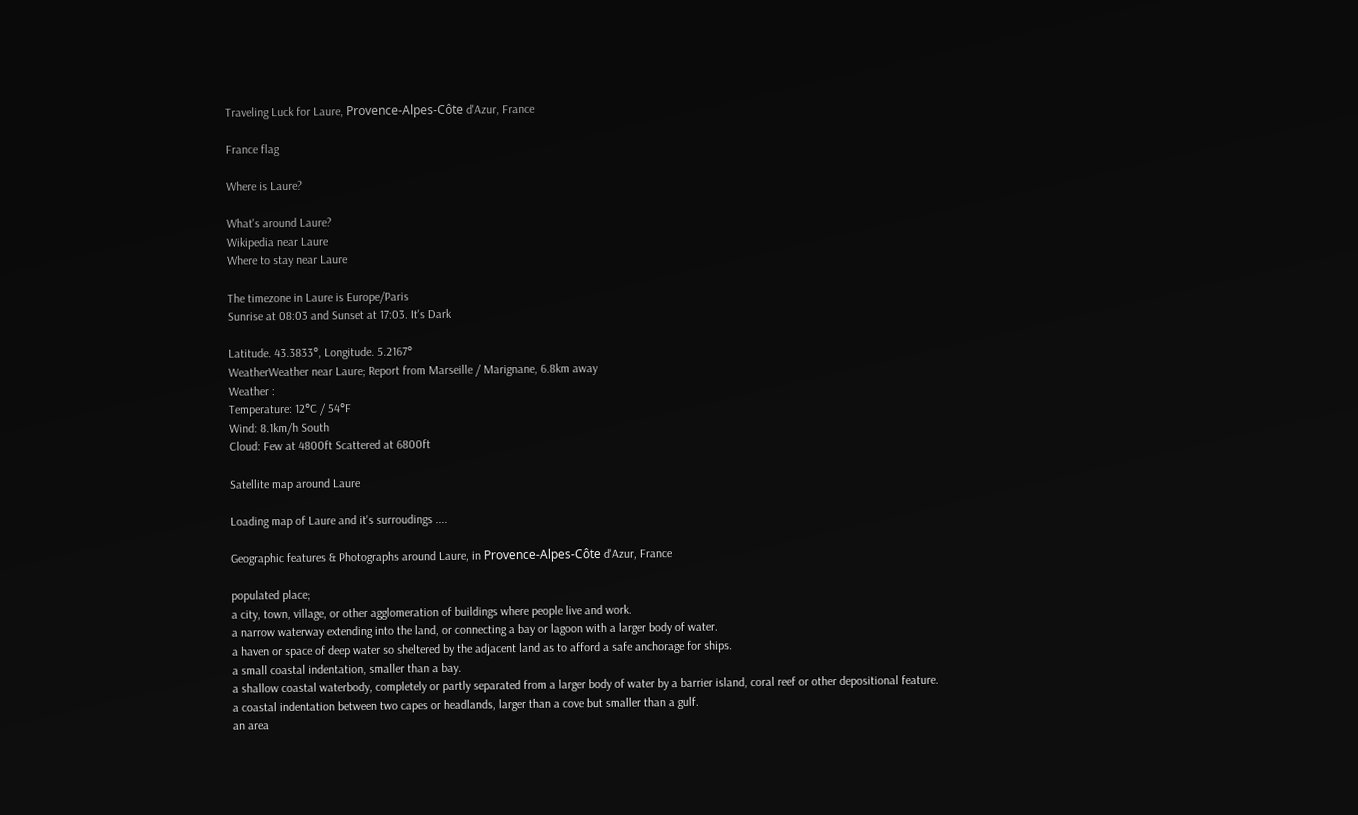Traveling Luck for Laure, Provence-Alpes-Côte d'Azur, France

France flag

Where is Laure?

What's around Laure?
Wikipedia near Laure
Where to stay near Laure

The timezone in Laure is Europe/Paris
Sunrise at 08:03 and Sunset at 17:03. It's Dark

Latitude. 43.3833°, Longitude. 5.2167°
WeatherWeather near Laure; Report from Marseille / Marignane, 6.8km away
Weather :
Temperature: 12°C / 54°F
Wind: 8.1km/h South
Cloud: Few at 4800ft Scattered at 6800ft

Satellite map around Laure

Loading map of Laure and it's surroudings ....

Geographic features & Photographs around Laure, in Provence-Alpes-Côte d'Azur, France

populated place;
a city, town, village, or other agglomeration of buildings where people live and work.
a narrow waterway extending into the land, or connecting a bay or lagoon with a larger body of water.
a haven or space of deep water so sheltered by the adjacent land as to afford a safe anchorage for ships.
a small coastal indentation, smaller than a bay.
a shallow coastal waterbody, completely or partly separated from a larger body of water by a barrier island, coral reef or other depositional feature.
a coastal indentation between two capes or headlands, larger than a cove but smaller than a gulf.
an area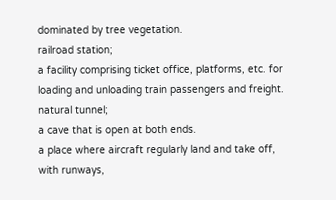dominated by tree vegetation.
railroad station;
a facility comprising ticket office, platforms, etc. for loading and unloading train passengers and freight.
natural tunnel;
a cave that is open at both ends.
a place where aircraft regularly land and take off, with runways,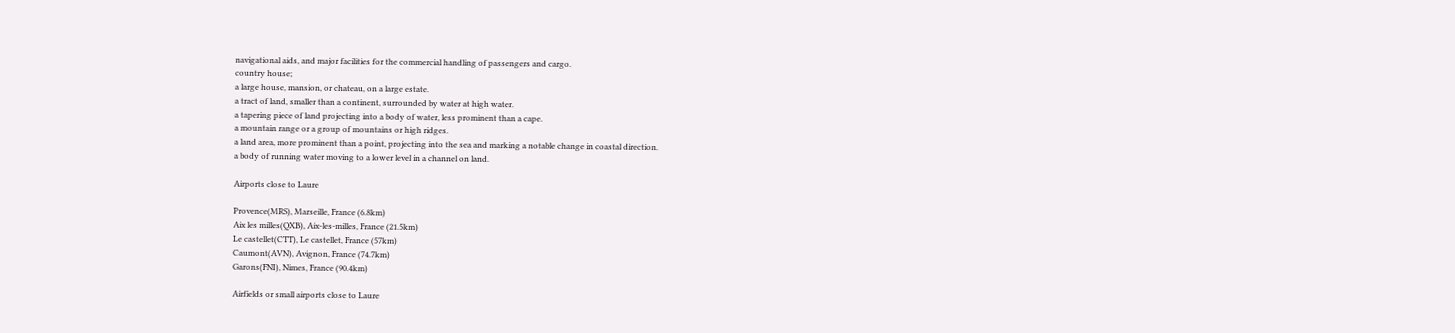navigational aids, and major facilities for the commercial handling of passengers and cargo.
country house;
a large house, mansion, or chateau, on a large estate.
a tract of land, smaller than a continent, surrounded by water at high water.
a tapering piece of land projecting into a body of water, less prominent than a cape.
a mountain range or a group of mountains or high ridges.
a land area, more prominent than a point, projecting into the sea and marking a notable change in coastal direction.
a body of running water moving to a lower level in a channel on land.

Airports close to Laure

Provence(MRS), Marseille, France (6.8km)
Aix les milles(QXB), Aix-les-milles, France (21.5km)
Le castellet(CTT), Le castellet, France (57km)
Caumont(AVN), Avignon, France (74.7km)
Garons(FNI), Nimes, France (90.4km)

Airfields or small airports close to Laure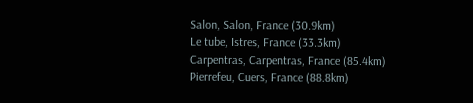Salon, Salon, France (30.9km)
Le tube, Istres, France (33.3km)
Carpentras, Carpentras, France (85.4km)
Pierrefeu, Cuers, France (88.8km)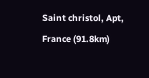Saint christol, Apt, France (91.8km)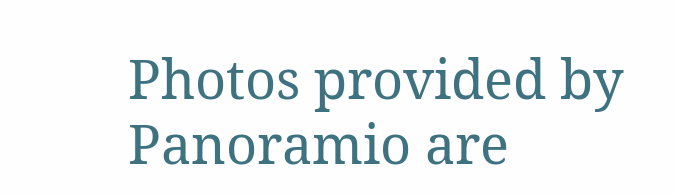Photos provided by Panoramio are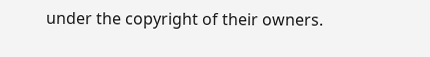under the copyright of their owners.